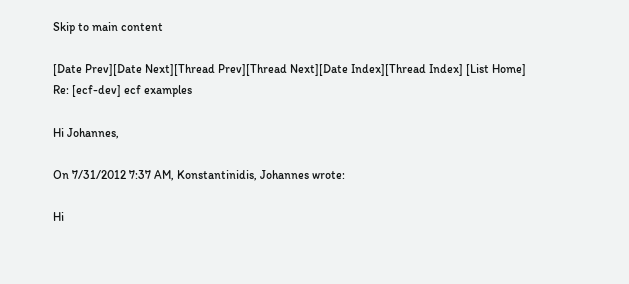Skip to main content

[Date Prev][Date Next][Thread Prev][Thread Next][Date Index][Thread Index] [List Home]
Re: [ecf-dev] ecf examples

Hi Johannes,

On 7/31/2012 7:37 AM, Konstantinidis, Johannes wrote:

Hi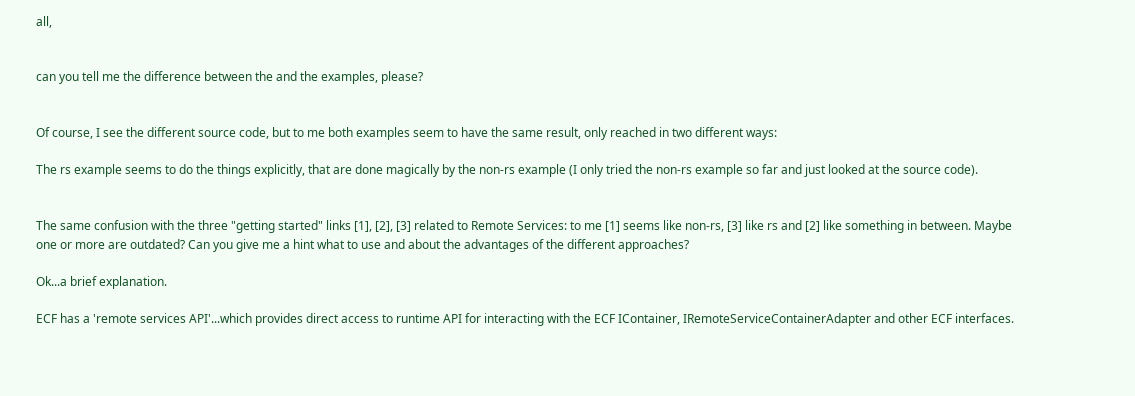all,


can you tell me the difference between the and the examples, please?


Of course, I see the different source code, but to me both examples seem to have the same result, only reached in two different ways:

The rs example seems to do the things explicitly, that are done magically by the non-rs example (I only tried the non-rs example so far and just looked at the source code).


The same confusion with the three "getting started" links [1], [2], [3] related to Remote Services: to me [1] seems like non-rs, [3] like rs and [2] like something in between. Maybe one or more are outdated? Can you give me a hint what to use and about the advantages of the different approaches?

Ok...a brief explanation.

ECF has a 'remote services API'...which provides direct access to runtime API for interacting with the ECF IContainer, IRemoteServiceContainerAdapter and other ECF interfaces.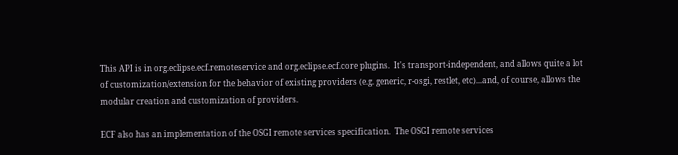This API is in org.eclipse.ecf.remoteservice and org.eclipse.ecf.core plugins.  It's transport-independent, and allows quite a lot of customization/extension for the behavior of existing providers (e.g. generic, r-osgi, restlet, etc)...and, of course, allows the modular creation and customization of providers.

ECF also has an implementation of the OSGI remote services specification.  The OSGI remote services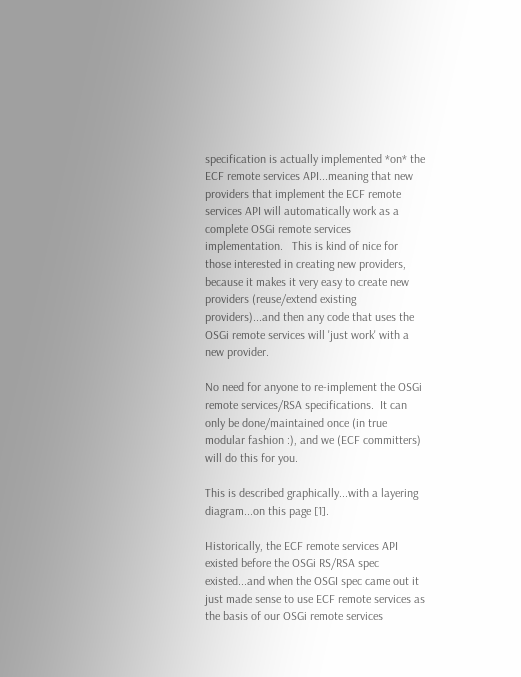specification is actually implemented *on* the ECF remote services API...meaning that new providers that implement the ECF remote services API will automatically work as a complete OSGi remote services implementation.   This is kind of nice for those interested in creating new providers, because it makes it very easy to create new providers (reuse/extend existing providers)...and then any code that uses the OSGi remote services will 'just work' with a new provider.

No need for anyone to re-implement the OSGi remote services/RSA specifications.  It can only be done/maintained once (in true modular fashion :), and we (ECF committers) will do this for you.

This is described graphically...with a layering diagram...on this page [1].

Historically, the ECF remote services API existed before the OSGi RS/RSA spec existed...and when the OSGI spec came out it just made sense to use ECF remote services as the basis of our OSGi remote services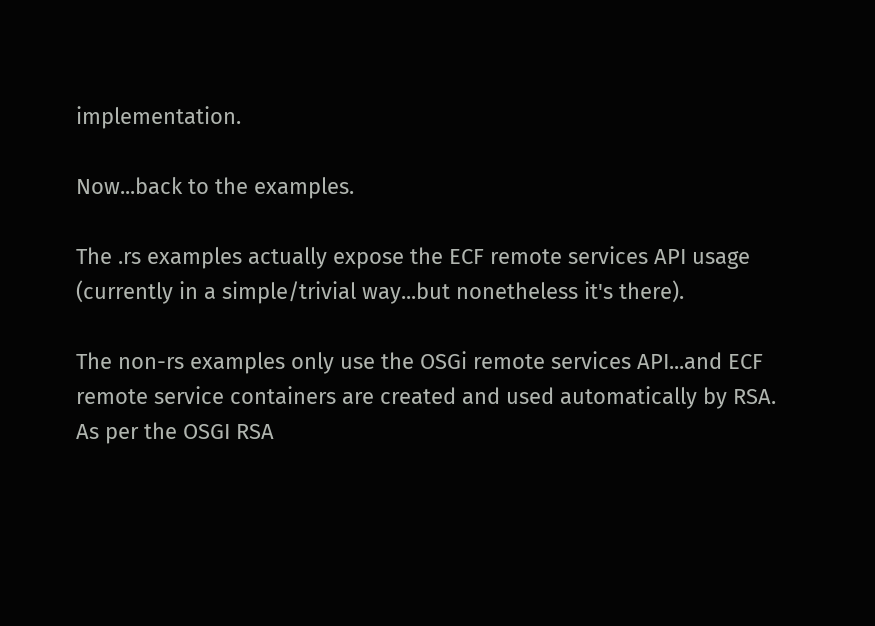implementation.

Now...back to the examples.

The .rs examples actually expose the ECF remote services API usage (currently in a simple/trivial way...but nonetheless it's there).

The non-rs examples only use the OSGi remote services API...and ECF remote service containers are created and used automatically by RSA.   As per the OSGI RSA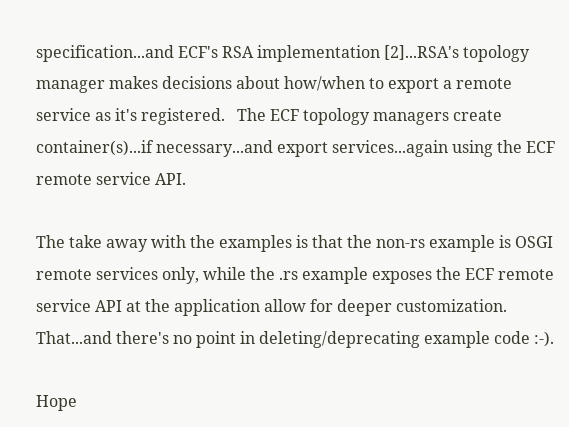specification...and ECF's RSA implementation [2]...RSA's topology manager makes decisions about how/when to export a remote service as it's registered.   The ECF topology managers create container(s)...if necessary...and export services...again using the ECF remote service API.

The take away with the examples is that the non-rs example is OSGI remote services only, while the .rs example exposes the ECF remote service API at the application allow for deeper customization.   That...and there's no point in deleting/deprecating example code :-).

Hope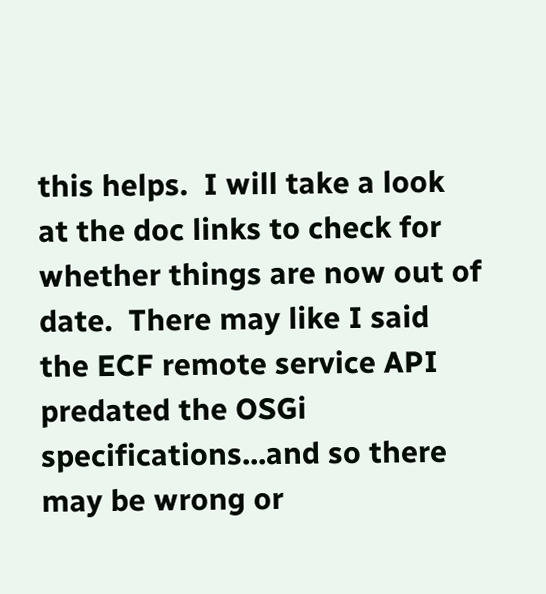this helps.  I will take a look at the doc links to check for whether things are now out of date.  There may like I said the ECF remote service API predated the OSGi specifications...and so there may be wrong or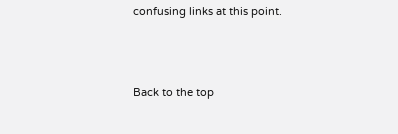confusing links at this point.




Back to the top